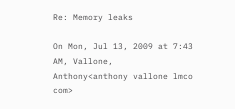Re: Memory leaks

On Mon, Jul 13, 2009 at 7:43 AM, Vallone,
Anthony<anthony vallone lmco com>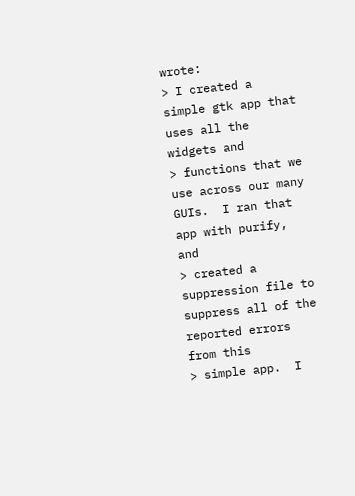wrote:
> I created a simple gtk app that uses all the widgets and
> functions that we use across our many GUIs.  I ran that app with purify, and
> created a suppression file to suppress all of the reported errors from this
> simple app.  I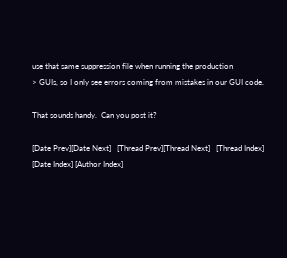use that same suppression file when running the production
> GUIs, so I only see errors coming from mistakes in our GUI code.

That sounds handy.  Can you post it?

[Date Prev][Date Next]   [Thread Prev][Thread Next]   [Thread Index] [Date Index] [Author Index]